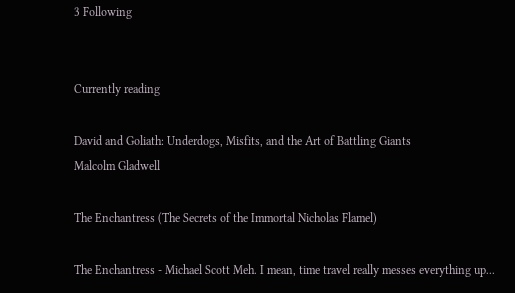3 Following


Currently reading

David and Goliath: Underdogs, Misfits, and the Art of Battling Giants
Malcolm Gladwell

The Enchantress (The Secrets of the Immortal Nicholas Flamel)

The Enchantress - Michael Scott Meh. I mean, time travel really messes everything up...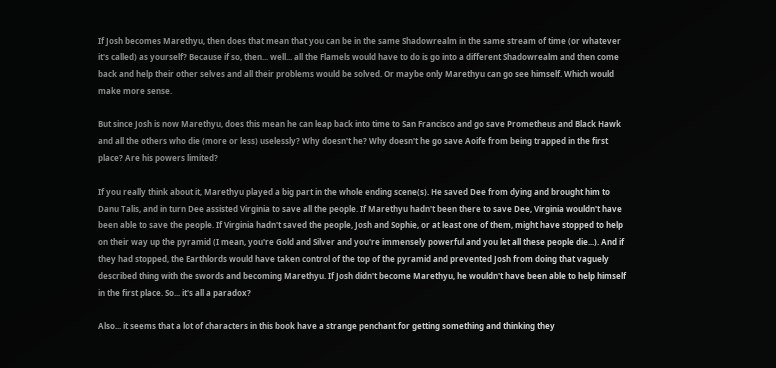If Josh becomes Marethyu, then does that mean that you can be in the same Shadowrealm in the same stream of time (or whatever it's called) as yourself? Because if so, then... well... all the Flamels would have to do is go into a different Shadowrealm and then come back and help their other selves and all their problems would be solved. Or maybe only Marethyu can go see himself. Which would make more sense.

But since Josh is now Marethyu, does this mean he can leap back into time to San Francisco and go save Prometheus and Black Hawk and all the others who die (more or less) uselessly? Why doesn't he? Why doesn't he go save Aoife from being trapped in the first place? Are his powers limited?

If you really think about it, Marethyu played a big part in the whole ending scene(s). He saved Dee from dying and brought him to Danu Talis, and in turn Dee assisted Virginia to save all the people. If Marethyu hadn't been there to save Dee, Virginia wouldn't have been able to save the people. If Virginia hadn't saved the people, Josh and Sophie, or at least one of them, might have stopped to help on their way up the pyramid (I mean, you're Gold and Silver and you're immensely powerful and you let all these people die...). And if they had stopped, the Earthlords would have taken control of the top of the pyramid and prevented Josh from doing that vaguely described thing with the swords and becoming Marethyu. If Josh didn't become Marethyu, he wouldn't have been able to help himself in the first place. So... it's all a paradox?

Also... it seems that a lot of characters in this book have a strange penchant for getting something and thinking they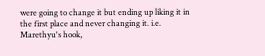were going to change it but ending up liking it in the first place and never changing it. i.e. Marethyu's hook,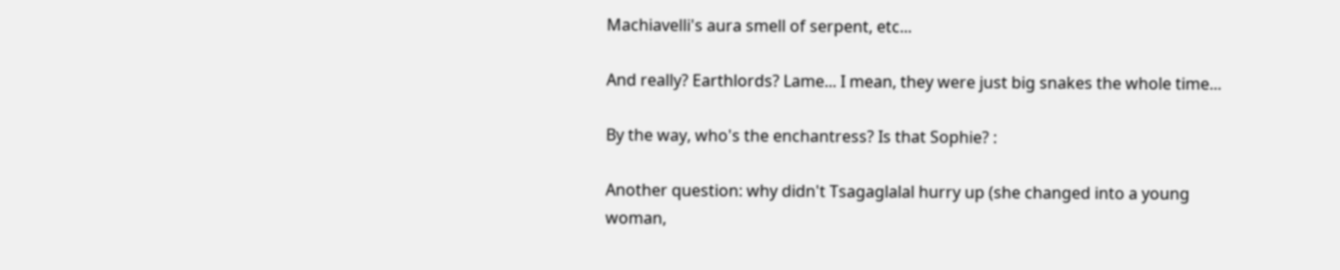Machiavelli's aura smell of serpent, etc...

And really? Earthlords? Lame... I mean, they were just big snakes the whole time...

By the way, who's the enchantress? Is that Sophie? :

Another question: why didn't Tsagaglalal hurry up (she changed into a young woman,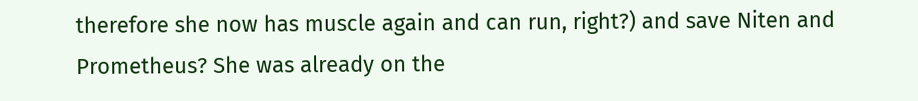therefore she now has muscle again and can run, right?) and save Niten and Prometheus? She was already on the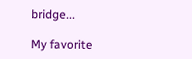bridge...

My favorite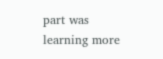part was learning more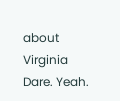about Virginia Dare. Yeah.